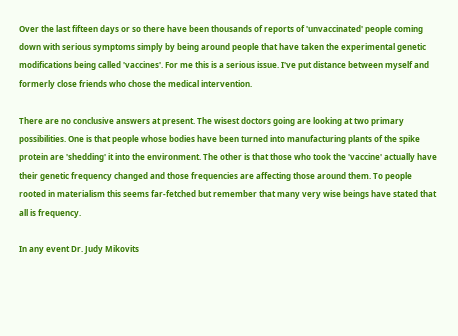Over the last fifteen days or so there have been thousands of reports of 'unvaccinated' people coming down with serious symptoms simply by being around people that have taken the experimental genetic modifications being called 'vaccines'. For me this is a serious issue. I've put distance between myself and formerly close friends who chose the medical intervention.

There are no conclusive answers at present. The wisest doctors going are looking at two primary possibilities. One is that people whose bodies have been turned into manufacturing plants of the spike protein are 'shedding' it into the environment. The other is that those who took the 'vaccine' actually have their genetic frequency changed and those frequencies are affecting those around them. To people rooted in materialism this seems far-fetched but remember that many very wise beings have stated that all is frequency.

In any event Dr. Judy Mikovits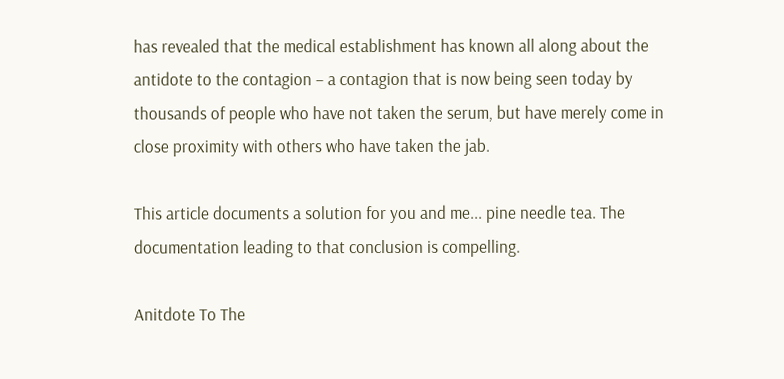has revealed that the medical establishment has known all along about the antidote to the contagion – a contagion that is now being seen today by thousands of people who have not taken the serum, but have merely come in close proximity with others who have taken the jab.

This article documents a solution for you and me... pine needle tea. The documentation leading to that conclusion is compelling.

Anitdote To The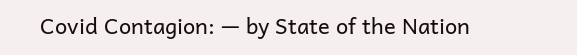Covid Contagion: — by State of the Nation